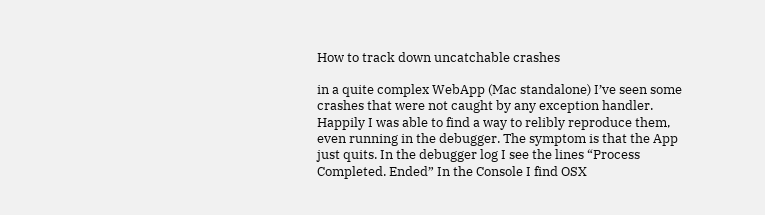How to track down uncatchable crashes

in a quite complex WebApp (Mac standalone) I’ve seen some crashes that were not caught by any exception handler. Happily I was able to find a way to relibly reproduce them, even running in the debugger. The symptom is that the App just quits. In the debugger log I see the lines “Process Completed. Ended” In the Console I find OSX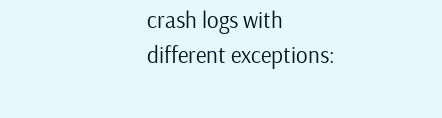crash logs with different exceptions: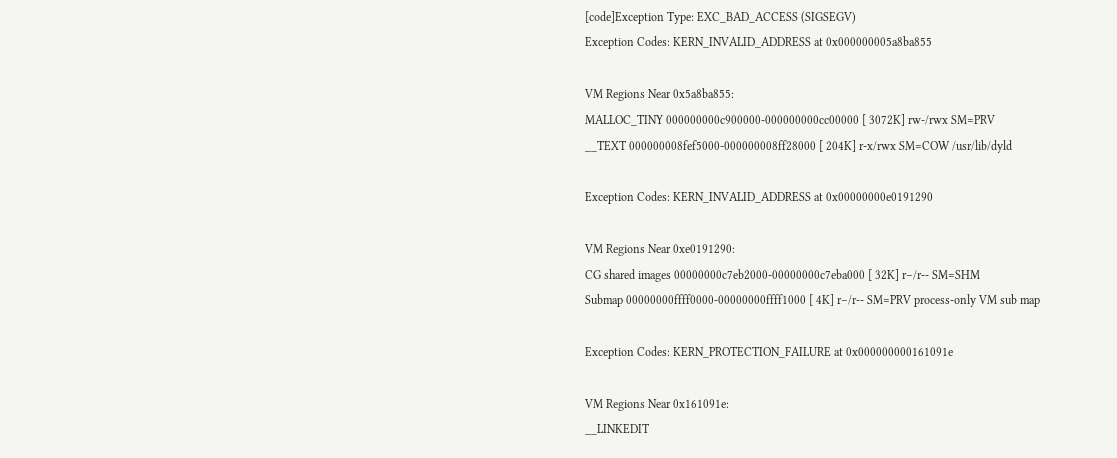[code]Exception Type: EXC_BAD_ACCESS (SIGSEGV)
Exception Codes: KERN_INVALID_ADDRESS at 0x000000005a8ba855

VM Regions Near 0x5a8ba855:
MALLOC_TINY 000000000c900000-000000000cc00000 [ 3072K] rw-/rwx SM=PRV
__TEXT 000000008fef5000-000000008ff28000 [ 204K] r-x/rwx SM=COW /usr/lib/dyld

Exception Codes: KERN_INVALID_ADDRESS at 0x00000000e0191290

VM Regions Near 0xe0191290:
CG shared images 00000000c7eb2000-00000000c7eba000 [ 32K] r–/r-- SM=SHM
Submap 00000000ffff0000-00000000ffff1000 [ 4K] r–/r-- SM=PRV process-only VM sub map

Exception Codes: KERN_PROTECTION_FAILURE at 0x000000000161091e

VM Regions Near 0x161091e:
__LINKEDIT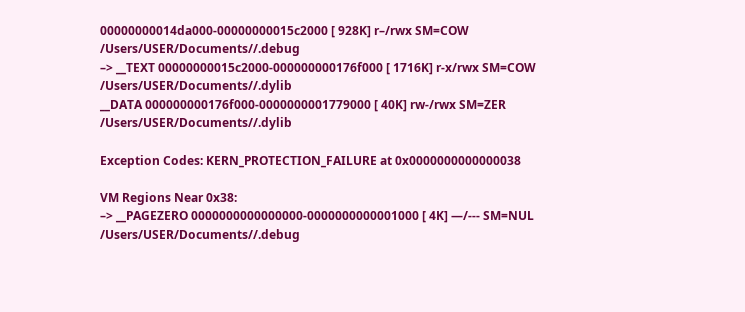00000000014da000-00000000015c2000 [ 928K] r–/rwx SM=COW /Users/USER/Documents//.debug
–> __TEXT 00000000015c2000-000000000176f000 [ 1716K] r-x/rwx SM=COW /Users/USER/Documents//.dylib
__DATA 000000000176f000-0000000001779000 [ 40K] rw-/rwx SM=ZER /Users/USER/Documents//.dylib

Exception Codes: KERN_PROTECTION_FAILURE at 0x0000000000000038

VM Regions Near 0x38:
–> __PAGEZERO 0000000000000000-0000000000001000 [ 4K] —/--- SM=NUL /Users/USER/Documents//.debug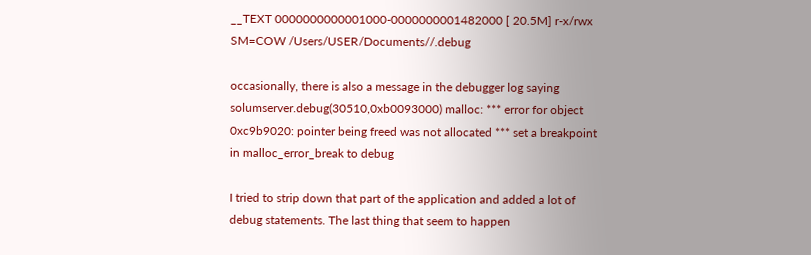__TEXT 0000000000001000-0000000001482000 [ 20.5M] r-x/rwx SM=COW /Users/USER/Documents//.debug

occasionally, there is also a message in the debugger log saying solumserver.debug(30510,0xb0093000) malloc: *** error for object 0xc9b9020: pointer being freed was not allocated *** set a breakpoint in malloc_error_break to debug

I tried to strip down that part of the application and added a lot of debug statements. The last thing that seem to happen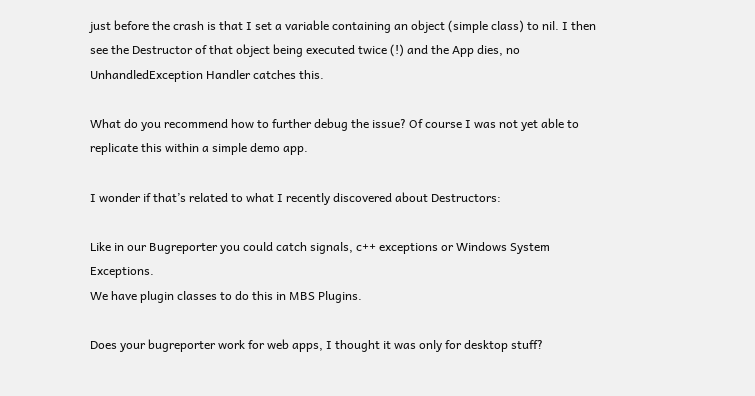just before the crash is that I set a variable containing an object (simple class) to nil. I then see the Destructor of that object being executed twice (!) and the App dies, no UnhandledException Handler catches this.

What do you recommend how to further debug the issue? Of course I was not yet able to replicate this within a simple demo app.

I wonder if that’s related to what I recently discovered about Destructors:

Like in our Bugreporter you could catch signals, c++ exceptions or Windows System Exceptions.
We have plugin classes to do this in MBS Plugins.

Does your bugreporter work for web apps, I thought it was only for desktop stuff?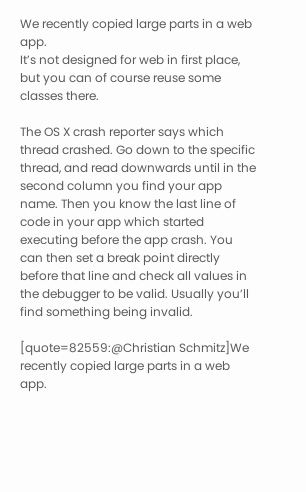We recently copied large parts in a web app.
It’s not designed for web in first place, but you can of course reuse some classes there.

The OS X crash reporter says which thread crashed. Go down to the specific thread, and read downwards until in the second column you find your app name. Then you know the last line of code in your app which started executing before the app crash. You can then set a break point directly before that line and check all values in the debugger to be valid. Usually you’ll find something being invalid.

[quote=82559:@Christian Schmitz]We recently copied large parts in a web app.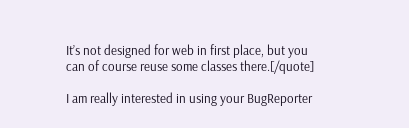It’s not designed for web in first place, but you can of course reuse some classes there.[/quote]

I am really interested in using your BugReporter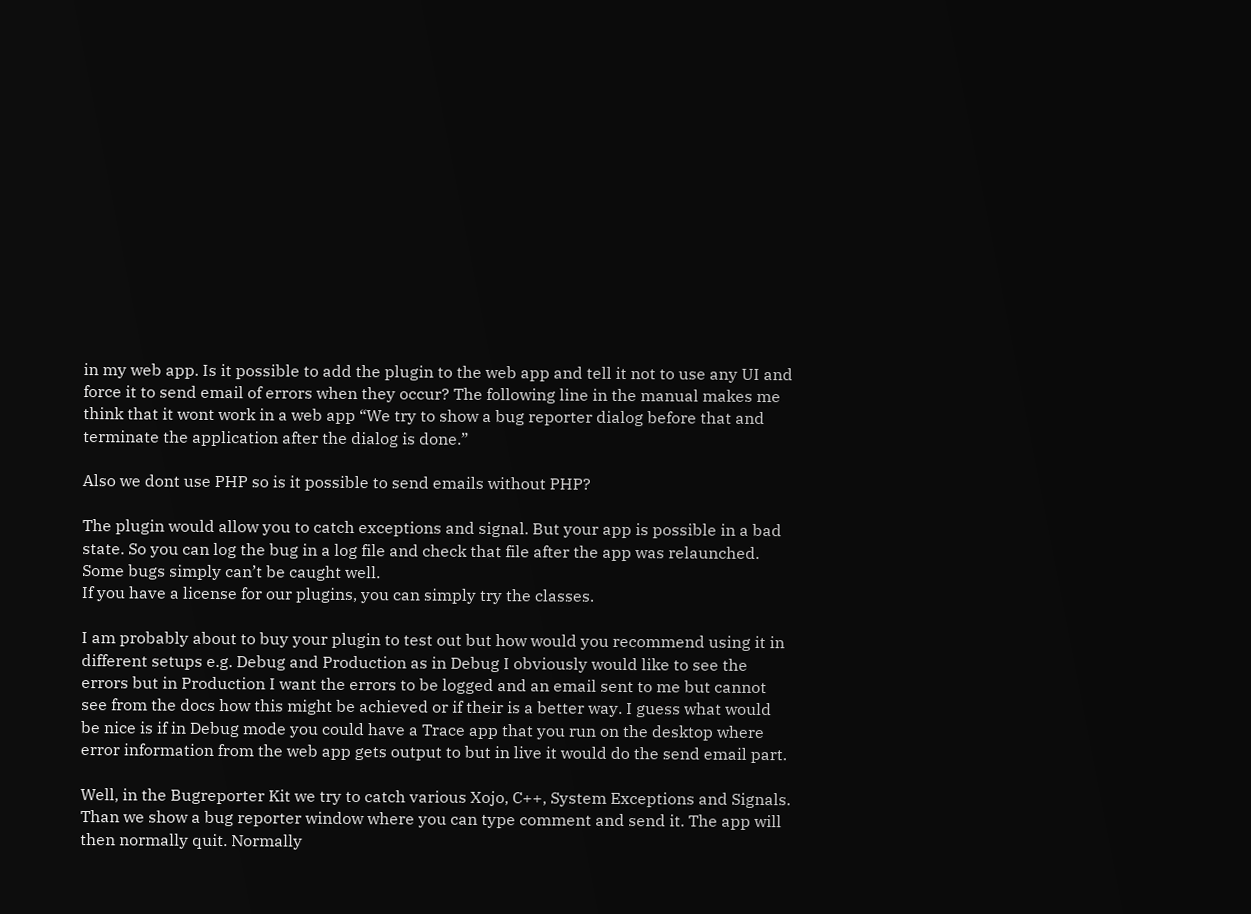in my web app. Is it possible to add the plugin to the web app and tell it not to use any UI and force it to send email of errors when they occur? The following line in the manual makes me think that it wont work in a web app “We try to show a bug reporter dialog before that and terminate the application after the dialog is done.”

Also we dont use PHP so is it possible to send emails without PHP?

The plugin would allow you to catch exceptions and signal. But your app is possible in a bad state. So you can log the bug in a log file and check that file after the app was relaunched. Some bugs simply can’t be caught well.
If you have a license for our plugins, you can simply try the classes.

I am probably about to buy your plugin to test out but how would you recommend using it in different setups e.g. Debug and Production as in Debug I obviously would like to see the errors but in Production I want the errors to be logged and an email sent to me but cannot see from the docs how this might be achieved or if their is a better way. I guess what would be nice is if in Debug mode you could have a Trace app that you run on the desktop where error information from the web app gets output to but in live it would do the send email part.

Well, in the Bugreporter Kit we try to catch various Xojo, C++, System Exceptions and Signals. Than we show a bug reporter window where you can type comment and send it. The app will then normally quit. Normally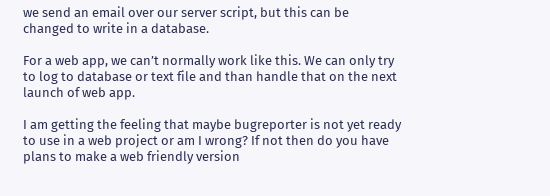we send an email over our server script, but this can be changed to write in a database.

For a web app, we can’t normally work like this. We can only try to log to database or text file and than handle that on the next launch of web app.

I am getting the feeling that maybe bugreporter is not yet ready to use in a web project or am I wrong? If not then do you have plans to make a web friendly version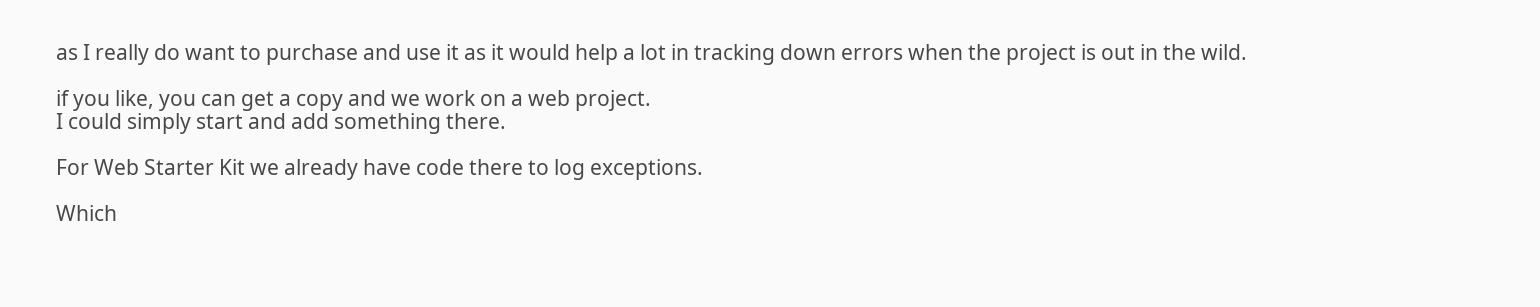as I really do want to purchase and use it as it would help a lot in tracking down errors when the project is out in the wild.

if you like, you can get a copy and we work on a web project.
I could simply start and add something there.

For Web Starter Kit we already have code there to log exceptions.

Which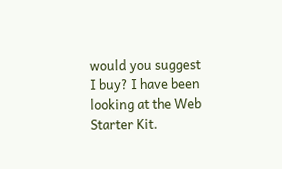would you suggest I buy? I have been looking at the Web Starter Kit.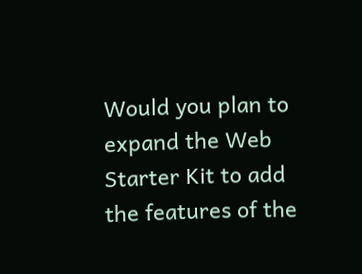Would you plan to expand the Web Starter Kit to add the features of the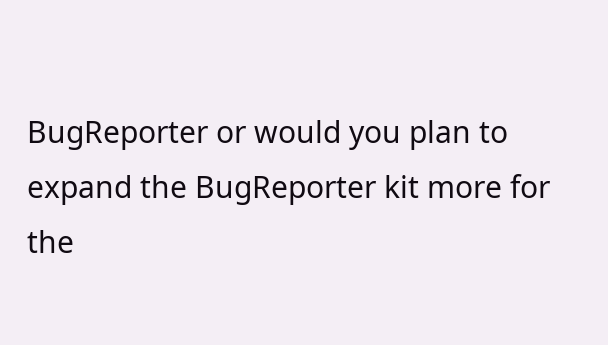BugReporter or would you plan to expand the BugReporter kit more for the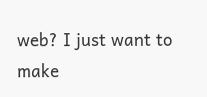web? I just want to make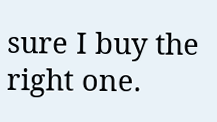sure I buy the right one.